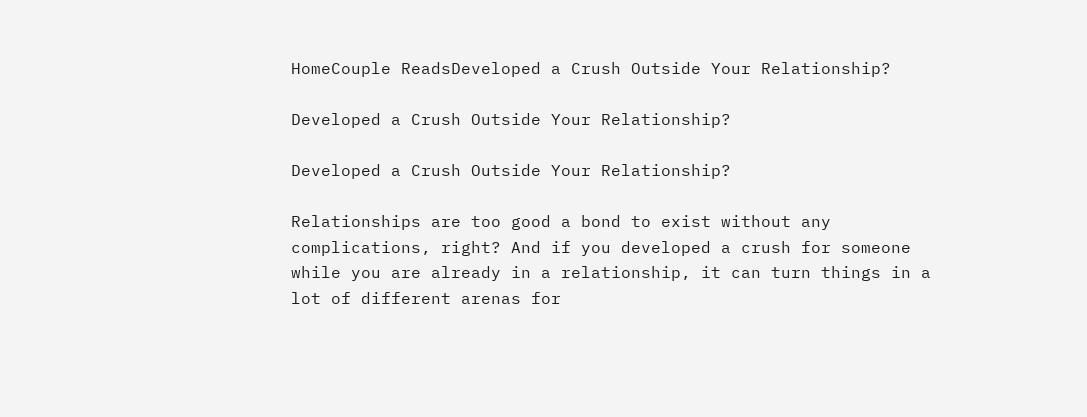HomeCouple ReadsDeveloped a Crush Outside Your Relationship?

Developed a Crush Outside Your Relationship?

Developed a Crush Outside Your Relationship?

Relationships are too good a bond to exist without any complications, right? And if you developed a crush for someone while you are already in a relationship, it can turn things in a lot of different arenas for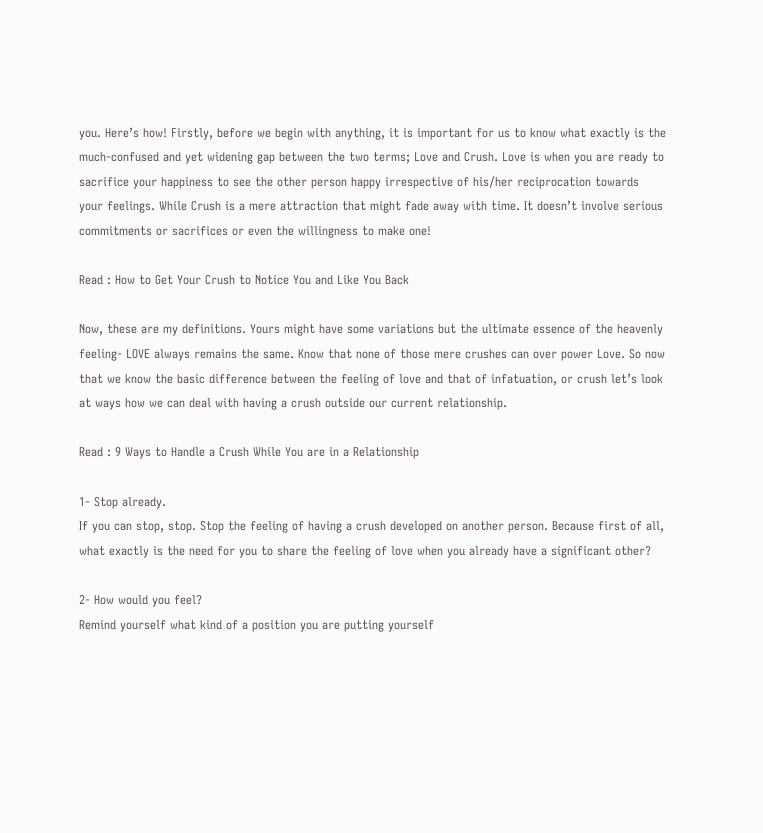you. Here’s how! Firstly, before we begin with anything, it is important for us to know what exactly is the much-confused and yet widening gap between the two terms; Love and Crush. Love is when you are ready to sacrifice your happiness to see the other person happy irrespective of his/her reciprocation towards your feelings. While Crush is a mere attraction that might fade away with time. It doesn’t involve serious commitments or sacrifices or even the willingness to make one!

Read : How to Get Your Crush to Notice You and Like You Back

Now, these are my definitions. Yours might have some variations but the ultimate essence of the heavenly feeling- LOVE always remains the same. Know that none of those mere crushes can over power Love. So now that we know the basic difference between the feeling of love and that of infatuation, or crush let’s look at ways how we can deal with having a crush outside our current relationship.

Read : 9 Ways to Handle a Crush While You are in a Relationship

1- Stop already.
If you can stop, stop. Stop the feeling of having a crush developed on another person. Because first of all, what exactly is the need for you to share the feeling of love when you already have a significant other?

2- How would you feel?
Remind yourself what kind of a position you are putting yourself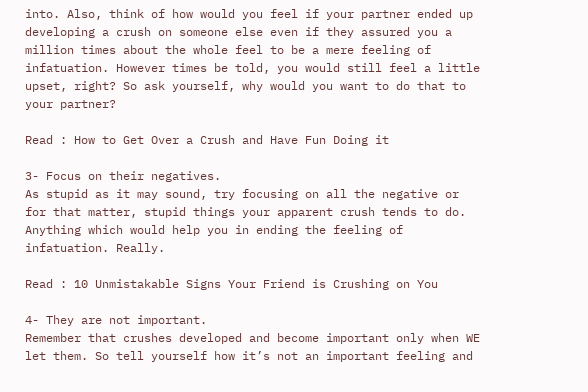into. Also, think of how would you feel if your partner ended up developing a crush on someone else even if they assured you a million times about the whole feel to be a mere feeling of infatuation. However times be told, you would still feel a little upset, right? So ask yourself, why would you want to do that to your partner?

Read : How to Get Over a Crush and Have Fun Doing it

3- Focus on their negatives.
As stupid as it may sound, try focusing on all the negative or for that matter, stupid things your apparent crush tends to do. Anything which would help you in ending the feeling of infatuation. Really.

Read : 10 Unmistakable Signs Your Friend is Crushing on You

4- They are not important.
Remember that crushes developed and become important only when WE let them. So tell yourself how it’s not an important feeling and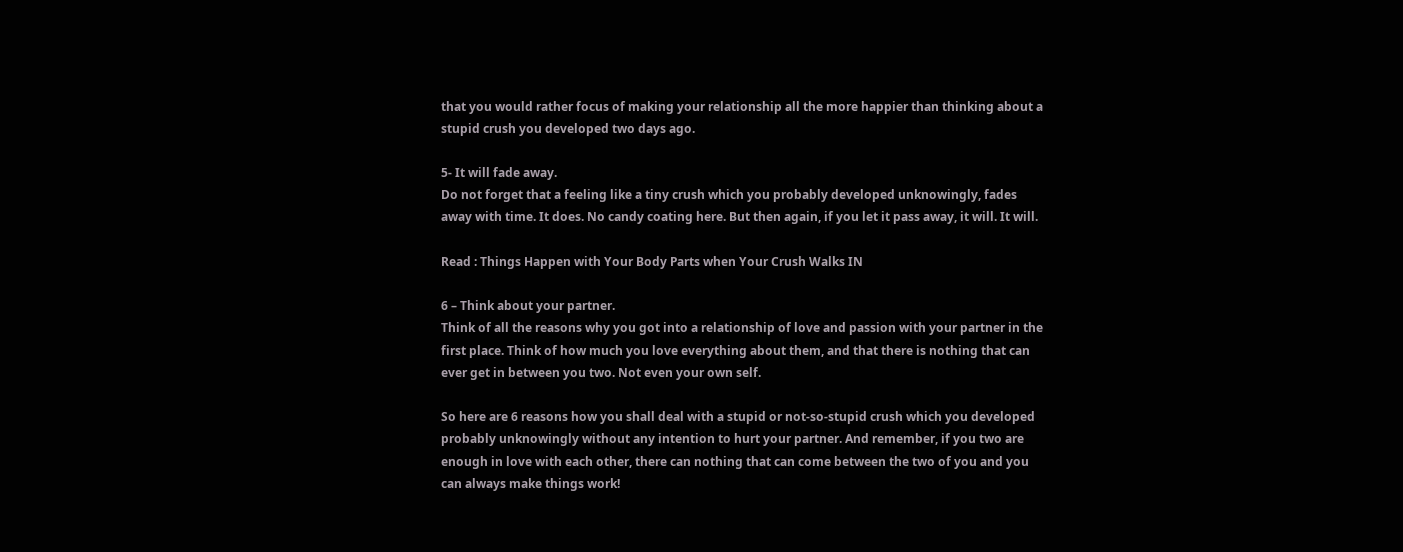that you would rather focus of making your relationship all the more happier than thinking about a stupid crush you developed two days ago.

5- It will fade away.
Do not forget that a feeling like a tiny crush which you probably developed unknowingly, fades away with time. It does. No candy coating here. But then again, if you let it pass away, it will. It will.

Read : Things Happen with Your Body Parts when Your Crush Walks IN

6 – Think about your partner.
Think of all the reasons why you got into a relationship of love and passion with your partner in the first place. Think of how much you love everything about them, and that there is nothing that can ever get in between you two. Not even your own self.

So here are 6 reasons how you shall deal with a stupid or not-so-stupid crush which you developed probably unknowingly without any intention to hurt your partner. And remember, if you two are enough in love with each other, there can nothing that can come between the two of you and you can always make things work!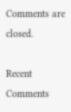Comments are closed.

Recent Comments